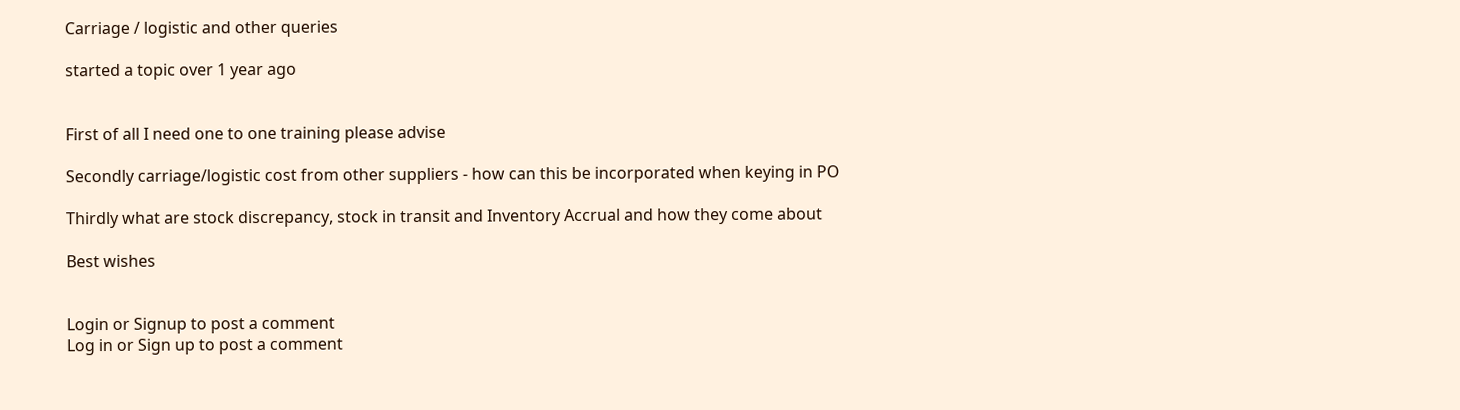Carriage / logistic and other queries

started a topic over 1 year ago


First of all I need one to one training please advise

Secondly carriage/logistic cost from other suppliers - how can this be incorporated when keying in PO

Thirdly what are stock discrepancy, stock in transit and Inventory Accrual and how they come about

Best wishes


Login or Signup to post a comment
Log in or Sign up to post a comment